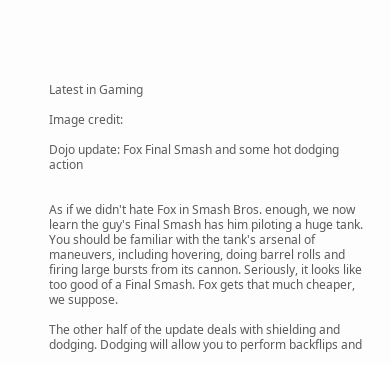Latest in Gaming

Image credit:

Dojo update: Fox Final Smash and some hot dodging action


As if we didn't hate Fox in Smash Bros. enough, we now learn the guy's Final Smash has him piloting a huge tank. You should be familiar with the tank's arsenal of maneuvers, including hovering, doing barrel rolls and firing large bursts from its cannon. Seriously, it looks like too good of a Final Smash. Fox gets that much cheaper, we suppose.

The other half of the update deals with shielding and dodging. Dodging will allow you to perform backflips and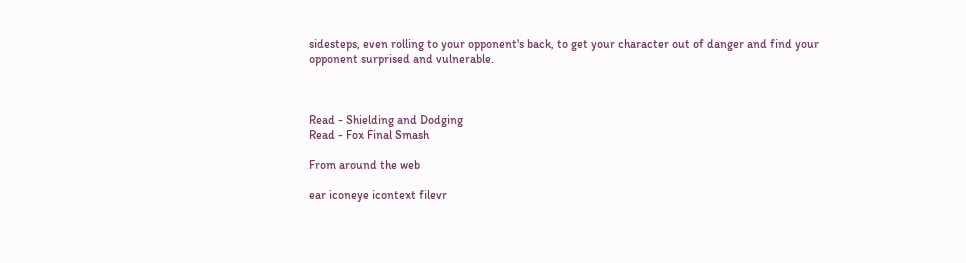sidesteps, even rolling to your opponent's back, to get your character out of danger and find your opponent surprised and vulnerable.



Read - Shielding and Dodging
Read - Fox Final Smash

From around the web

ear iconeye icontext filevr